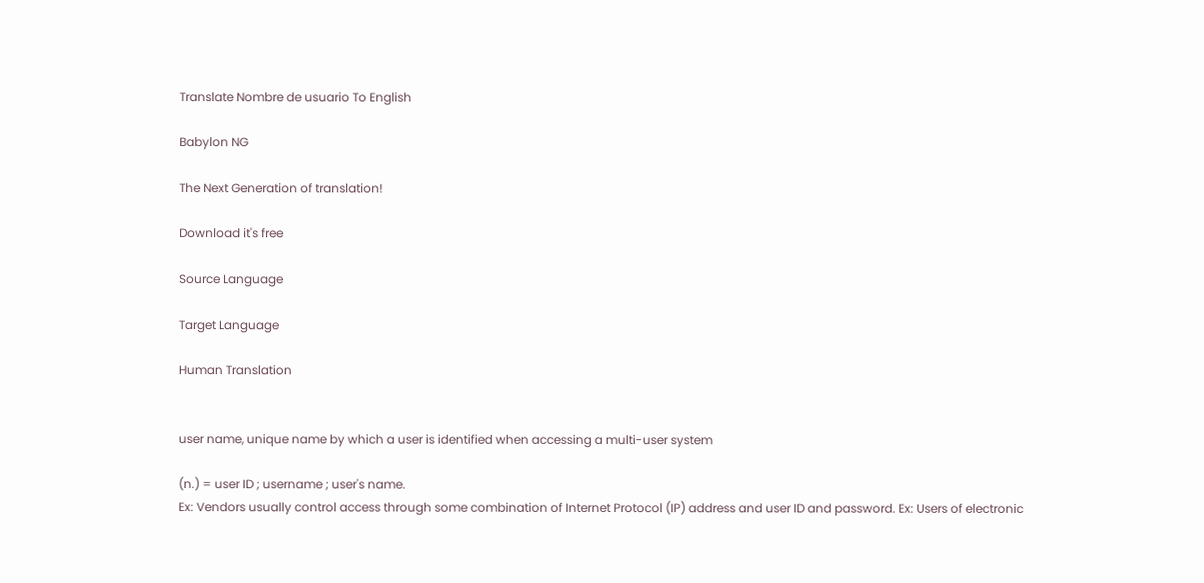Translate Nombre de usuario To English

Babylon NG

The Next Generation of translation!

Download it's free

Source Language

Target Language

Human Translation


user name, unique name by which a user is identified when accessing a multi-user system

(n.) = user ID ; username ; user's name.
Ex: Vendors usually control access through some combination of Internet Protocol (IP) address and user ID and password. Ex: Users of electronic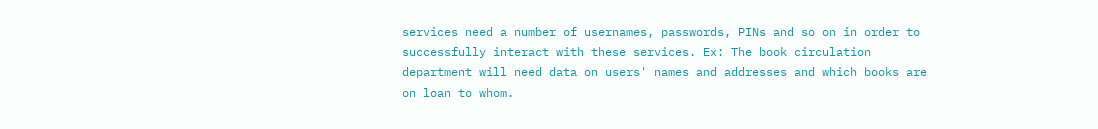services need a number of usernames, passwords, PINs and so on in order to successfully interact with these services. Ex: The book circulation department will need data on users' names and addresses and which books are on loan to whom.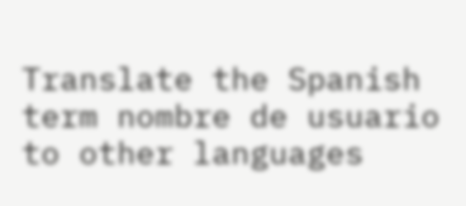Translate the Spanish term nombre de usuario to other languages